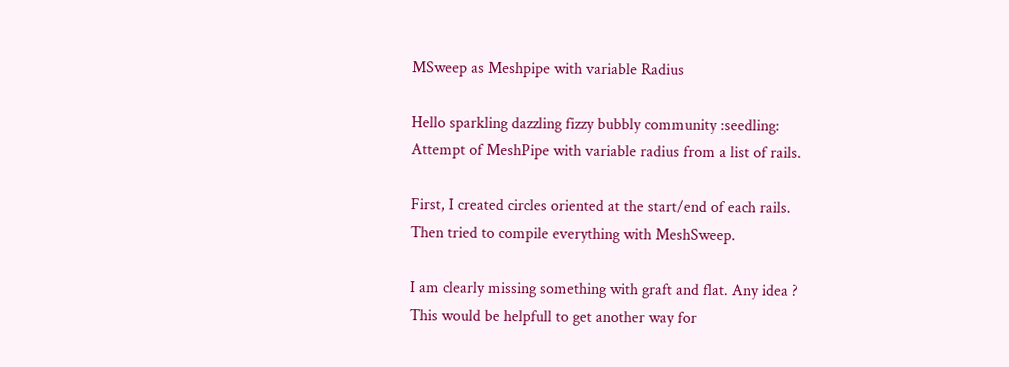MSweep as Meshpipe with variable Radius

Hello sparkling dazzling fizzy bubbly community :seedling:
Attempt of MeshPipe with variable radius from a list of rails.

First, I created circles oriented at the start/end of each rails.
Then tried to compile everything with MeshSweep.

I am clearly missing something with graft and flat. Any idea ?
This would be helpfull to get another way for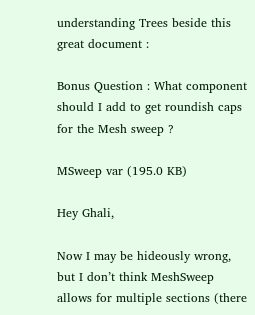understanding Trees beside this great document :

Bonus Question : What component should I add to get roundish caps for the Mesh sweep ?

MSweep var (195.0 KB)

Hey Ghali,

Now I may be hideously wrong, but I don’t think MeshSweep allows for multiple sections (there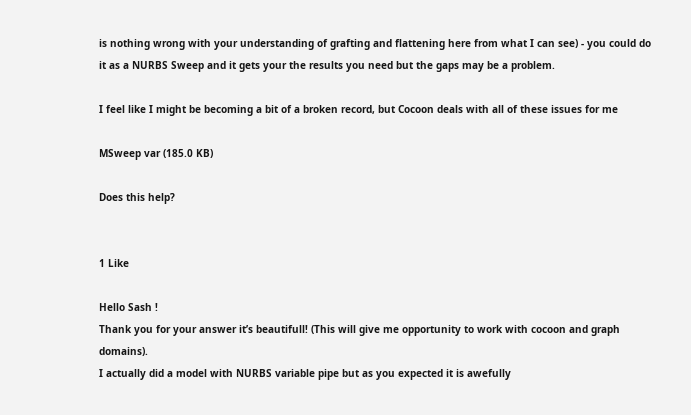is nothing wrong with your understanding of grafting and flattening here from what I can see) - you could do it as a NURBS Sweep and it gets your the results you need but the gaps may be a problem.

I feel like I might be becoming a bit of a broken record, but Cocoon deals with all of these issues for me

MSweep var (185.0 KB)

Does this help?


1 Like

Hello Sash !
Thank you for your answer it’s beautifull! (This will give me opportunity to work with cocoon and graph domains).
I actually did a model with NURBS variable pipe but as you expected it is awefully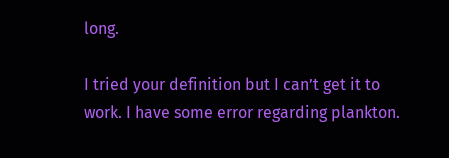long.

I tried your definition but I can’t get it to work. I have some error regarding plankton.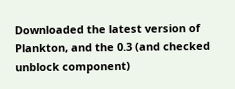Downloaded the latest version of Plankton, and the 0.3 (and checked unblock component)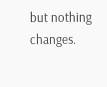but nothing changes.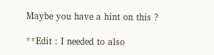Maybe you have a hint on this ?

**Edit : I needed to also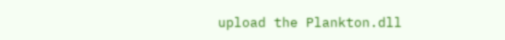upload the Plankton.dll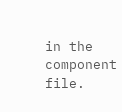in the component file.